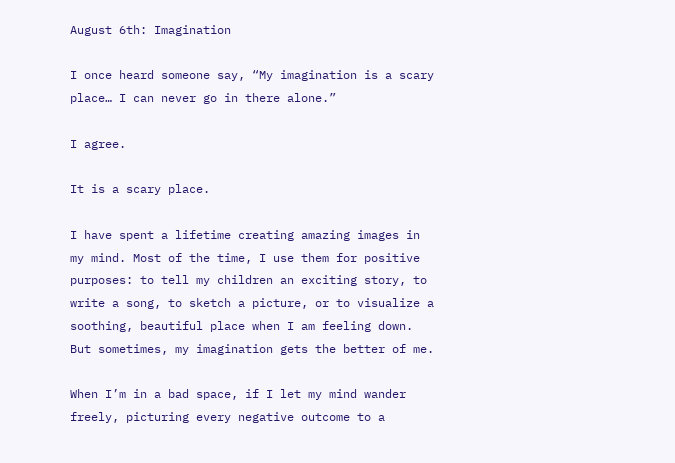August 6th: Imagination

I once heard someone say, “My imagination is a scary place… I can never go in there alone.”

I agree.

It is a scary place.

I have spent a lifetime creating amazing images in my mind. Most of the time, I use them for positive purposes: to tell my children an exciting story, to write a song, to sketch a picture, or to visualize a soothing, beautiful place when I am feeling down. But sometimes, my imagination gets the better of me.

When I’m in a bad space, if I let my mind wander freely, picturing every negative outcome to a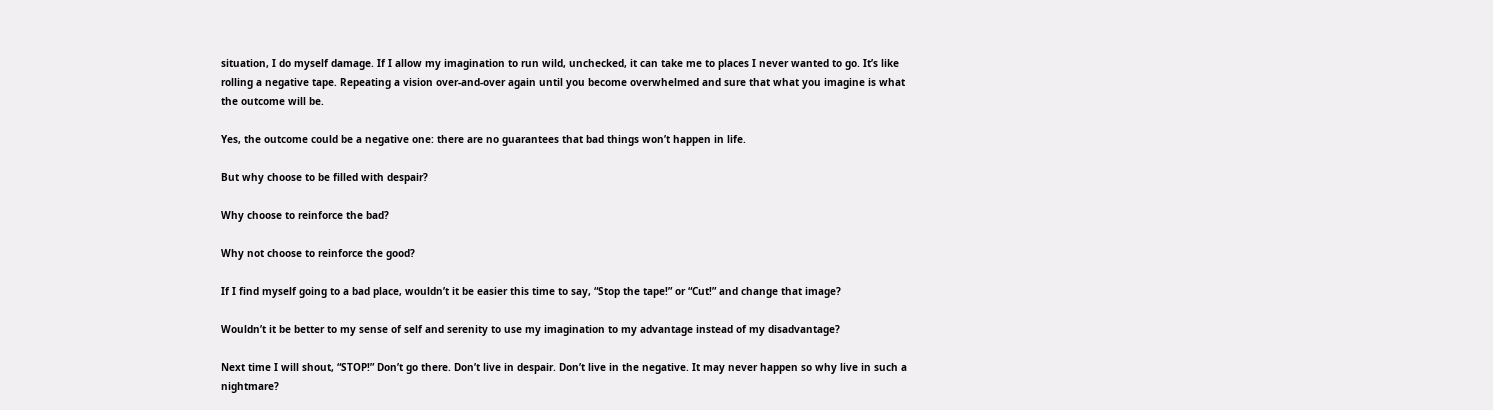situation, I do myself damage. If I allow my imagination to run wild, unchecked, it can take me to places I never wanted to go. It’s like rolling a negative tape. Repeating a vision over-and-over again until you become overwhelmed and sure that what you imagine is what the outcome will be.

Yes, the outcome could be a negative one: there are no guarantees that bad things won’t happen in life.

But why choose to be filled with despair?

Why choose to reinforce the bad?

Why not choose to reinforce the good?

If I find myself going to a bad place, wouldn’t it be easier this time to say, “Stop the tape!” or “Cut!” and change that image?

Wouldn’t it be better to my sense of self and serenity to use my imagination to my advantage instead of my disadvantage?

Next time I will shout, “STOP!” Don’t go there. Don’t live in despair. Don’t live in the negative. It may never happen so why live in such a nightmare?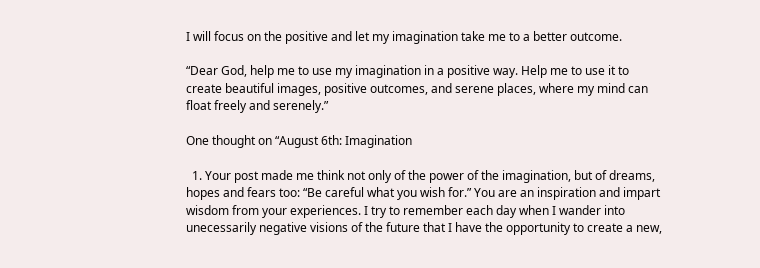I will focus on the positive and let my imagination take me to a better outcome.

“Dear God, help me to use my imagination in a positive way. Help me to use it to create beautiful images, positive outcomes, and serene places, where my mind can float freely and serenely.”

One thought on “August 6th: Imagination

  1. Your post made me think not only of the power of the imagination, but of dreams, hopes and fears too: “Be careful what you wish for.” You are an inspiration and impart wisdom from your experiences. I try to remember each day when I wander into unecessarily negative visions of the future that I have the opportunity to create a new,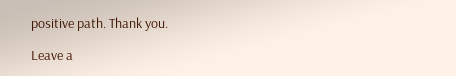positive path. Thank you.

Leave a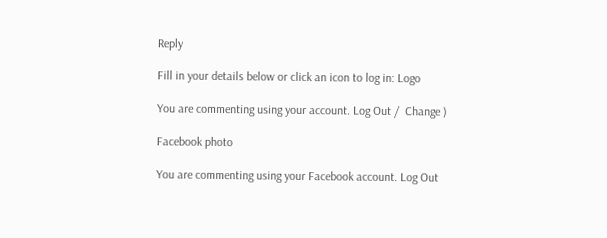Reply

Fill in your details below or click an icon to log in: Logo

You are commenting using your account. Log Out /  Change )

Facebook photo

You are commenting using your Facebook account. Log Out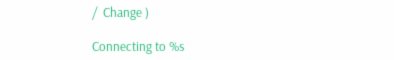/  Change )

Connecting to %s